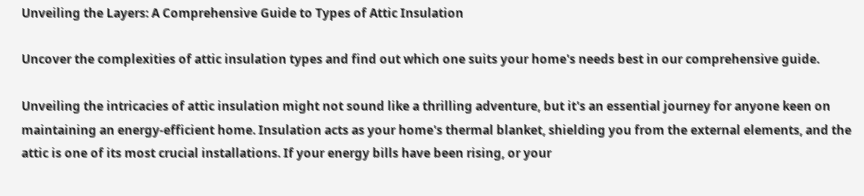Unveiling the Layers: A Comprehensive Guide to Types of Attic Insulation

Uncover the complexities of attic insulation types and find out which one suits your home's needs best in our comprehensive guide.

Unveiling the intricacies of attic insulation might not sound like a thrilling adventure, but it's an essential journey for anyone keen on maintaining an energy-efficient home. Insulation acts as your home's thermal blanket, shielding you from the external elements, and the attic is one of its most crucial installations. If your energy bills have been rising, or your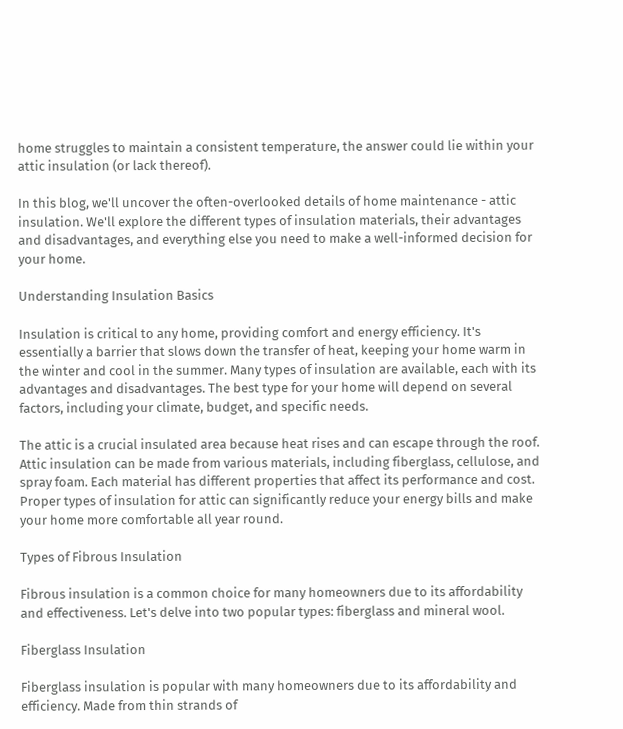home struggles to maintain a consistent temperature, the answer could lie within your attic insulation (or lack thereof).

In this blog, we'll uncover the often-overlooked details of home maintenance - attic insulation. We'll explore the different types of insulation materials, their advantages and disadvantages, and everything else you need to make a well-informed decision for your home.

Understanding Insulation Basics

Insulation is critical to any home, providing comfort and energy efficiency. It's essentially a barrier that slows down the transfer of heat, keeping your home warm in the winter and cool in the summer. Many types of insulation are available, each with its advantages and disadvantages. The best type for your home will depend on several factors, including your climate, budget, and specific needs.

The attic is a crucial insulated area because heat rises and can escape through the roof. Attic insulation can be made from various materials, including fiberglass, cellulose, and spray foam. Each material has different properties that affect its performance and cost. Proper types of insulation for attic can significantly reduce your energy bills and make your home more comfortable all year round.

Types of Fibrous Insulation

Fibrous insulation is a common choice for many homeowners due to its affordability and effectiveness. Let's delve into two popular types: fiberglass and mineral wool.

Fiberglass Insulation

Fiberglass insulation is popular with many homeowners due to its affordability and efficiency. Made from thin strands of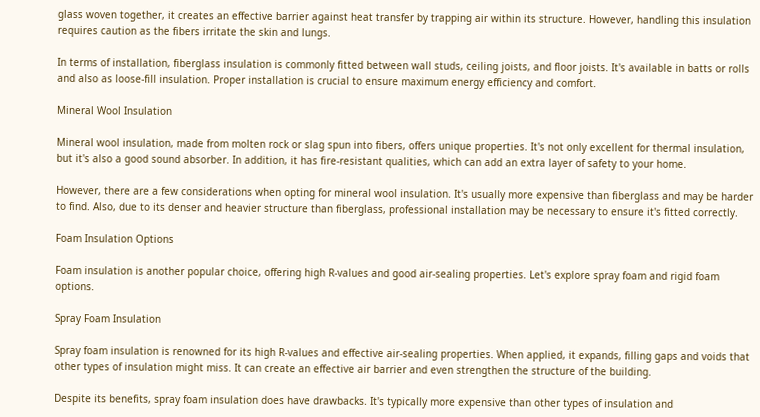glass woven together, it creates an effective barrier against heat transfer by trapping air within its structure. However, handling this insulation requires caution as the fibers irritate the skin and lungs.

In terms of installation, fiberglass insulation is commonly fitted between wall studs, ceiling joists, and floor joists. It's available in batts or rolls and also as loose-fill insulation. Proper installation is crucial to ensure maximum energy efficiency and comfort.

Mineral Wool Insulation

Mineral wool insulation, made from molten rock or slag spun into fibers, offers unique properties. It's not only excellent for thermal insulation, but it's also a good sound absorber. In addition, it has fire-resistant qualities, which can add an extra layer of safety to your home.

However, there are a few considerations when opting for mineral wool insulation. It's usually more expensive than fiberglass and may be harder to find. Also, due to its denser and heavier structure than fiberglass, professional installation may be necessary to ensure it's fitted correctly.

Foam Insulation Options

Foam insulation is another popular choice, offering high R-values and good air-sealing properties. Let's explore spray foam and rigid foam options.

Spray Foam Insulation

Spray foam insulation is renowned for its high R-values and effective air-sealing properties. When applied, it expands, filling gaps and voids that other types of insulation might miss. It can create an effective air barrier and even strengthen the structure of the building.

Despite its benefits, spray foam insulation does have drawbacks. It's typically more expensive than other types of insulation and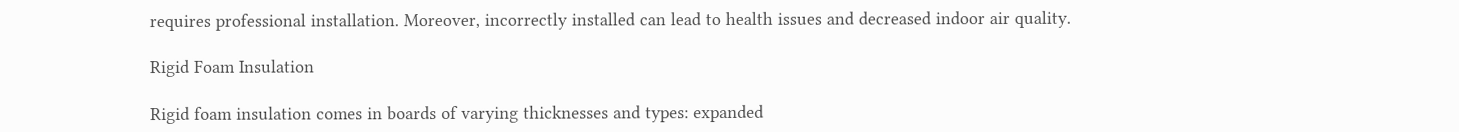requires professional installation. Moreover, incorrectly installed can lead to health issues and decreased indoor air quality.

Rigid Foam Insulation

Rigid foam insulation comes in boards of varying thicknesses and types: expanded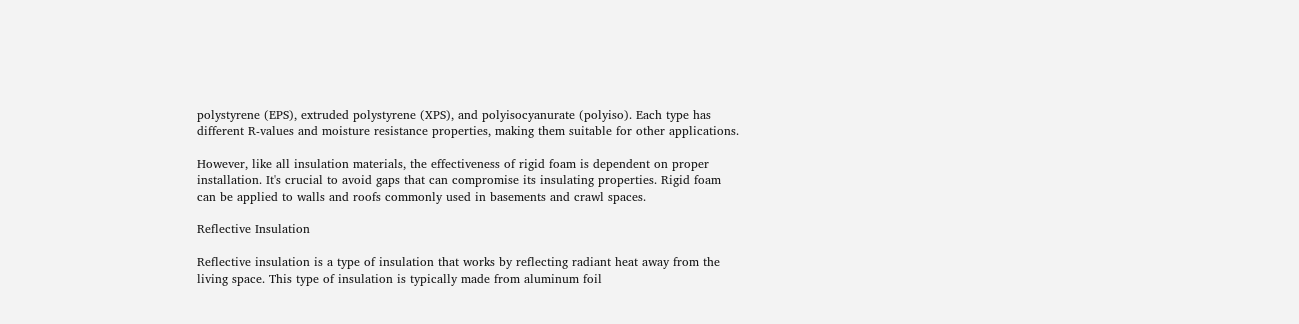polystyrene (EPS), extruded polystyrene (XPS), and polyisocyanurate (polyiso). Each type has different R-values and moisture resistance properties, making them suitable for other applications.

However, like all insulation materials, the effectiveness of rigid foam is dependent on proper installation. It's crucial to avoid gaps that can compromise its insulating properties. Rigid foam can be applied to walls and roofs commonly used in basements and crawl spaces.

Reflective Insulation

Reflective insulation is a type of insulation that works by reflecting radiant heat away from the living space. This type of insulation is typically made from aluminum foil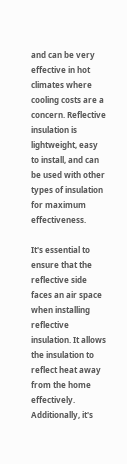and can be very effective in hot climates where cooling costs are a concern. Reflective insulation is lightweight, easy to install, and can be used with other types of insulation for maximum effectiveness.

It's essential to ensure that the reflective side faces an air space when installing reflective insulation. It allows the insulation to reflect heat away from the home effectively. Additionally, it's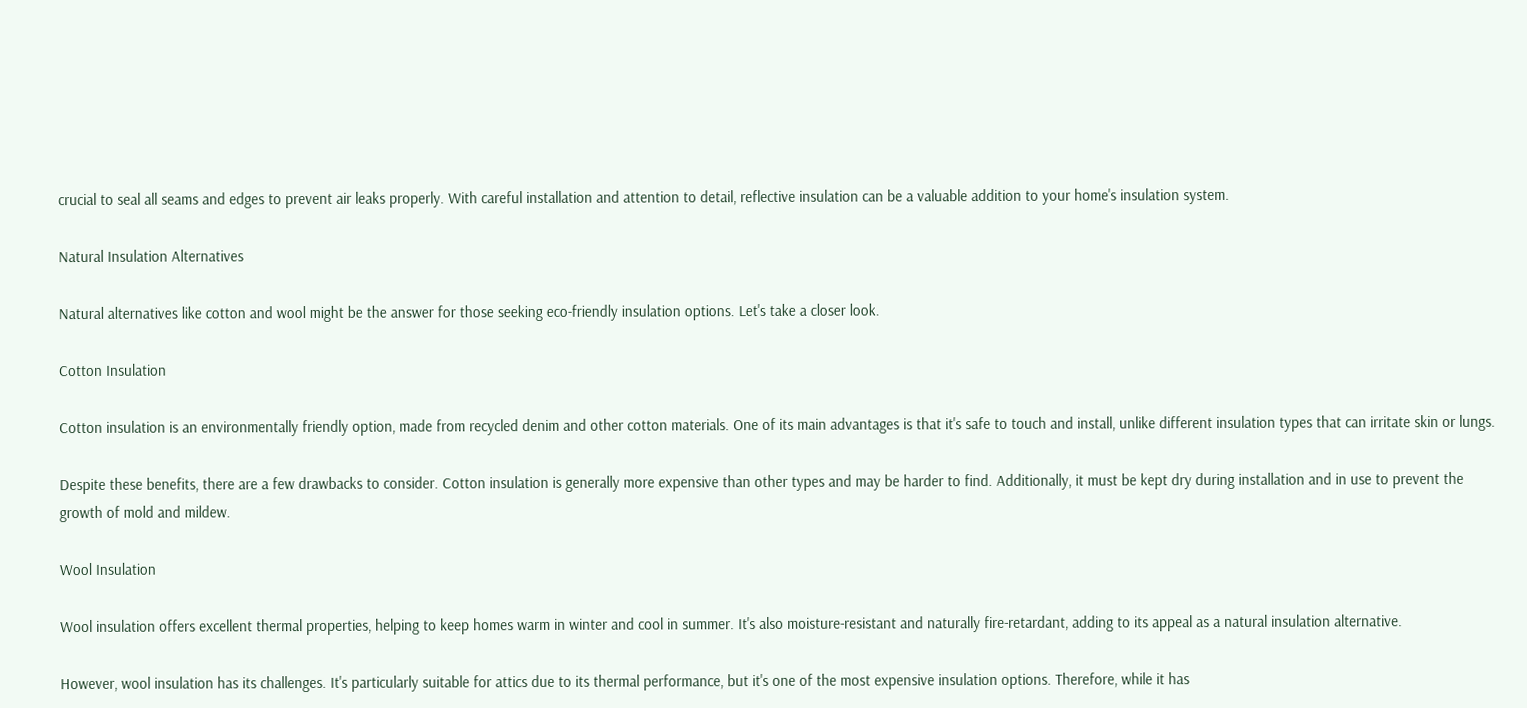crucial to seal all seams and edges to prevent air leaks properly. With careful installation and attention to detail, reflective insulation can be a valuable addition to your home's insulation system.

Natural Insulation Alternatives

Natural alternatives like cotton and wool might be the answer for those seeking eco-friendly insulation options. Let's take a closer look.

Cotton Insulation

Cotton insulation is an environmentally friendly option, made from recycled denim and other cotton materials. One of its main advantages is that it's safe to touch and install, unlike different insulation types that can irritate skin or lungs.

Despite these benefits, there are a few drawbacks to consider. Cotton insulation is generally more expensive than other types and may be harder to find. Additionally, it must be kept dry during installation and in use to prevent the growth of mold and mildew.

Wool Insulation

Wool insulation offers excellent thermal properties, helping to keep homes warm in winter and cool in summer. It's also moisture-resistant and naturally fire-retardant, adding to its appeal as a natural insulation alternative.

However, wool insulation has its challenges. It's particularly suitable for attics due to its thermal performance, but it's one of the most expensive insulation options. Therefore, while it has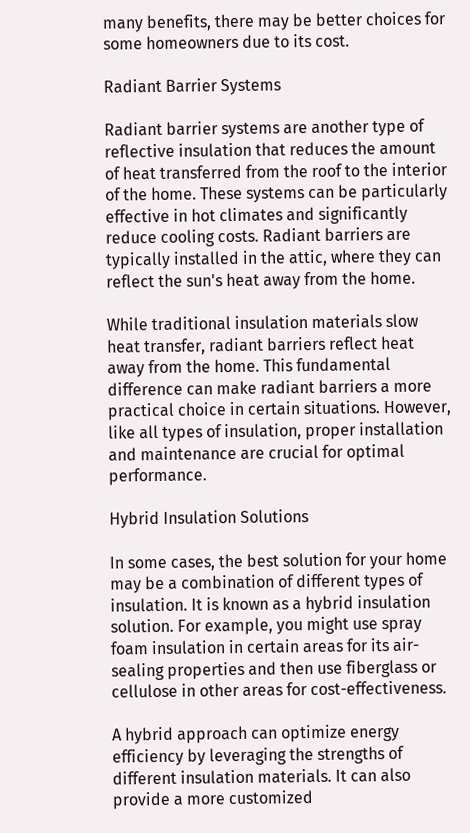many benefits, there may be better choices for some homeowners due to its cost.

Radiant Barrier Systems

Radiant barrier systems are another type of reflective insulation that reduces the amount of heat transferred from the roof to the interior of the home. These systems can be particularly effective in hot climates and significantly reduce cooling costs. Radiant barriers are typically installed in the attic, where they can reflect the sun's heat away from the home.

While traditional insulation materials slow heat transfer, radiant barriers reflect heat away from the home. This fundamental difference can make radiant barriers a more practical choice in certain situations. However, like all types of insulation, proper installation and maintenance are crucial for optimal performance.

Hybrid Insulation Solutions

In some cases, the best solution for your home may be a combination of different types of insulation. It is known as a hybrid insulation solution. For example, you might use spray foam insulation in certain areas for its air-sealing properties and then use fiberglass or cellulose in other areas for cost-effectiveness.

A hybrid approach can optimize energy efficiency by leveraging the strengths of different insulation materials. It can also provide a more customized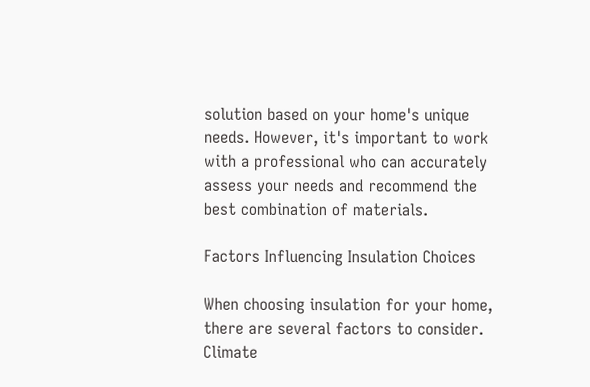solution based on your home's unique needs. However, it's important to work with a professional who can accurately assess your needs and recommend the best combination of materials.

Factors Influencing Insulation Choices

When choosing insulation for your home, there are several factors to consider. Climate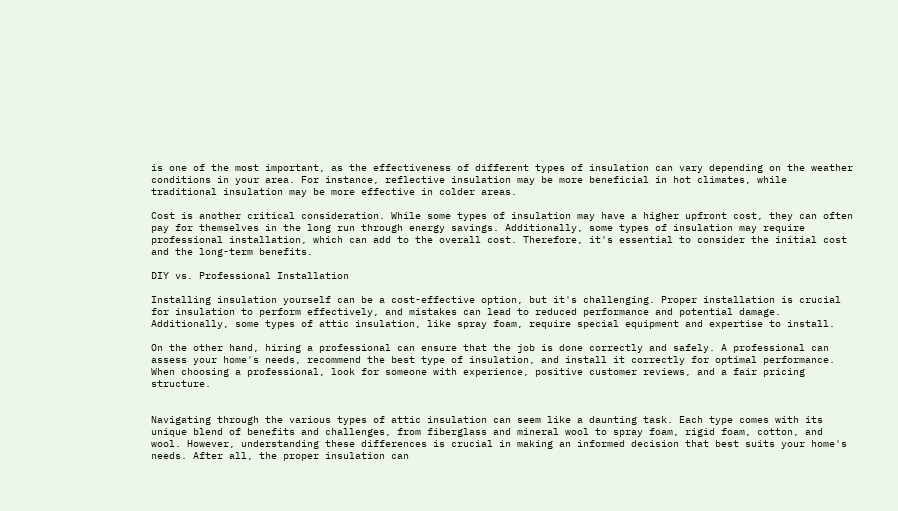is one of the most important, as the effectiveness of different types of insulation can vary depending on the weather conditions in your area. For instance, reflective insulation may be more beneficial in hot climates, while traditional insulation may be more effective in colder areas.

Cost is another critical consideration. While some types of insulation may have a higher upfront cost, they can often pay for themselves in the long run through energy savings. Additionally, some types of insulation may require professional installation, which can add to the overall cost. Therefore, it's essential to consider the initial cost and the long-term benefits.

DIY vs. Professional Installation

Installing insulation yourself can be a cost-effective option, but it's challenging. Proper installation is crucial for insulation to perform effectively, and mistakes can lead to reduced performance and potential damage. Additionally, some types of attic insulation, like spray foam, require special equipment and expertise to install.

On the other hand, hiring a professional can ensure that the job is done correctly and safely. A professional can assess your home's needs, recommend the best type of insulation, and install it correctly for optimal performance. When choosing a professional, look for someone with experience, positive customer reviews, and a fair pricing structure.


Navigating through the various types of attic insulation can seem like a daunting task. Each type comes with its unique blend of benefits and challenges, from fiberglass and mineral wool to spray foam, rigid foam, cotton, and wool. However, understanding these differences is crucial in making an informed decision that best suits your home's needs. After all, the proper insulation can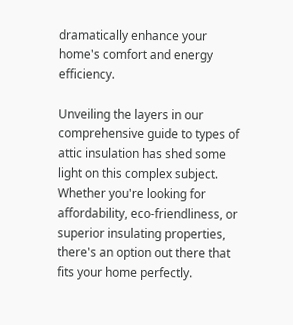dramatically enhance your home's comfort and energy efficiency.

Unveiling the layers in our comprehensive guide to types of attic insulation has shed some light on this complex subject. Whether you're looking for affordability, eco-friendliness, or superior insulating properties, there's an option out there that fits your home perfectly.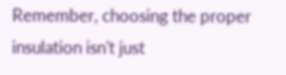Remember, choosing the proper insulation isn't just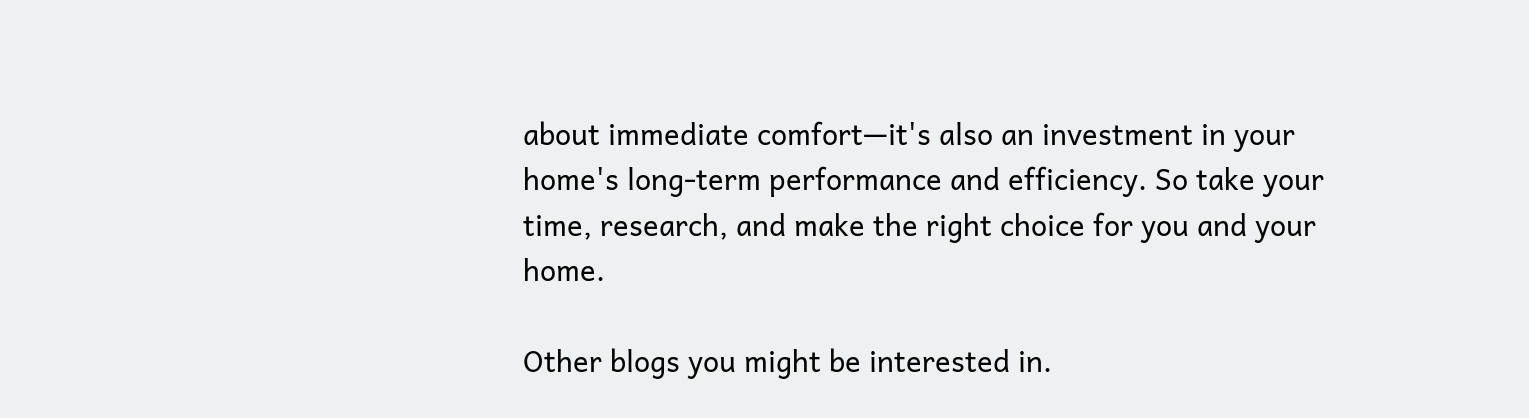about immediate comfort—it's also an investment in your home's long-term performance and efficiency. So take your time, research, and make the right choice for you and your home.

Other blogs you might be interested in.